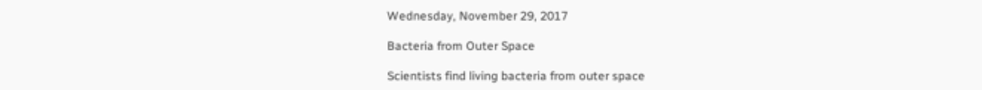Wednesday, November 29, 2017

Bacteria from Outer Space

Scientists find living bacteria from outer space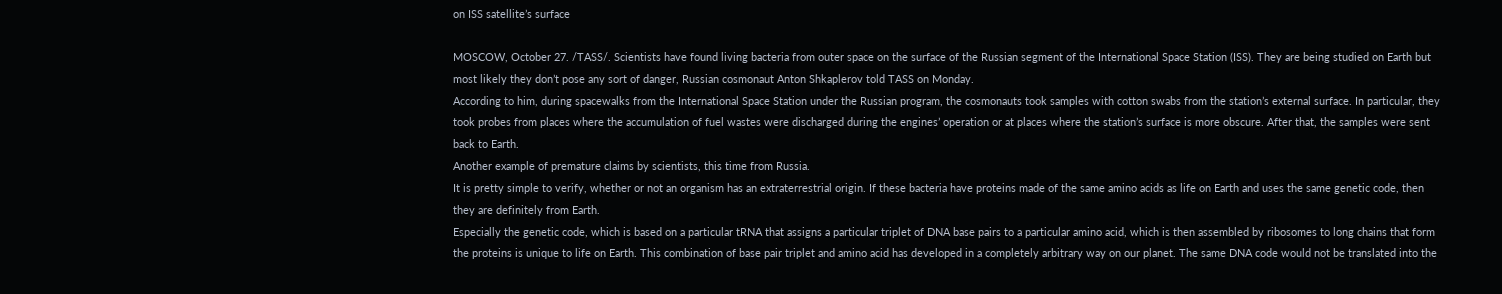on ISS satellite’s surface

MOSCOW, October 27. /TASS/. Scientists have found living bacteria from outer space on the surface of the Russian segment of the International Space Station (ISS). They are being studied on Earth but most likely they don’t pose any sort of danger, Russian cosmonaut Anton Shkaplerov told TASS on Monday.
According to him, during spacewalks from the International Space Station under the Russian program, the cosmonauts took samples with cotton swabs from the station’s external surface. In particular, they took probes from places where the accumulation of fuel wastes were discharged during the engines’ operation or at places where the station’s surface is more obscure. After that, the samples were sent back to Earth.
Another example of premature claims by scientists, this time from Russia.
It is pretty simple to verify, whether or not an organism has an extraterrestrial origin. If these bacteria have proteins made of the same amino acids as life on Earth and uses the same genetic code, then they are definitely from Earth.
Especially the genetic code, which is based on a particular tRNA that assigns a particular triplet of DNA base pairs to a particular amino acid, which is then assembled by ribosomes to long chains that form the proteins is unique to life on Earth. This combination of base pair triplet and amino acid has developed in a completely arbitrary way on our planet. The same DNA code would not be translated into the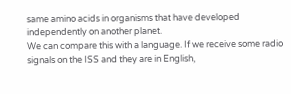same amino acids in organisms that have developed independently on another planet.
We can compare this with a language. If we receive some radio signals on the ISS and they are in English,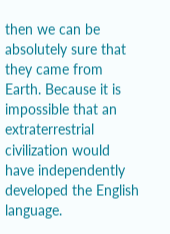then we can be absolutely sure that they came from Earth. Because it is impossible that an extraterrestrial civilization would have independently developed the English language.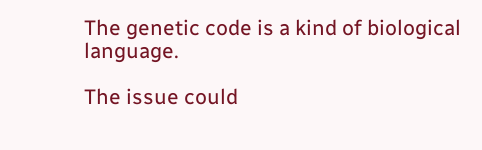The genetic code is a kind of biological language.

The issue could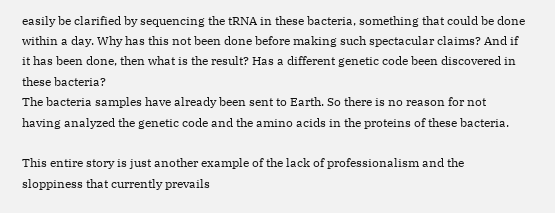easily be clarified by sequencing the tRNA in these bacteria, something that could be done within a day. Why has this not been done before making such spectacular claims? And if it has been done, then what is the result? Has a different genetic code been discovered in these bacteria?
The bacteria samples have already been sent to Earth. So there is no reason for not having analyzed the genetic code and the amino acids in the proteins of these bacteria.

This entire story is just another example of the lack of professionalism and the sloppiness that currently prevails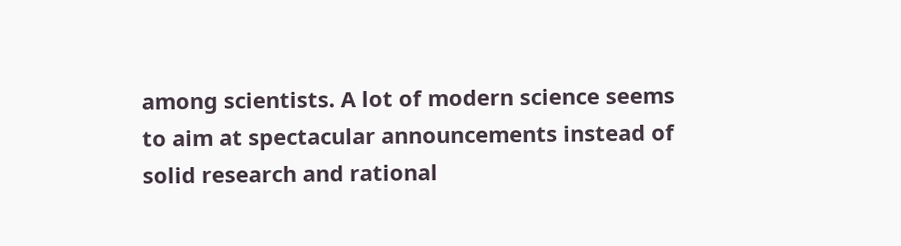among scientists. A lot of modern science seems to aim at spectacular announcements instead of solid research and rational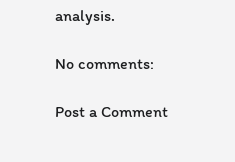analysis.

No comments:

Post a Comment